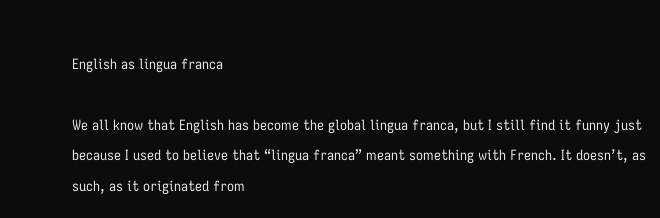English as lingua franca

We all know that English has become the global lingua franca, but I still find it funny just because I used to believe that “lingua franca” meant something with French. It doesn’t, as such, as it originated from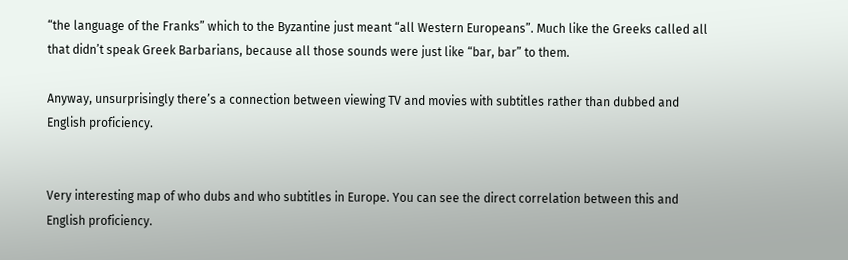“the language of the Franks” which to the Byzantine just meant “all Western Europeans”. Much like the Greeks called all that didn’t speak Greek Barbarians, because all those sounds were just like “bar, bar” to them.

Anyway, unsurprisingly there’s a connection between viewing TV and movies with subtitles rather than dubbed and English proficiency.


Very interesting map of who dubs and who subtitles in Europe. You can see the direct correlation between this and English proficiency.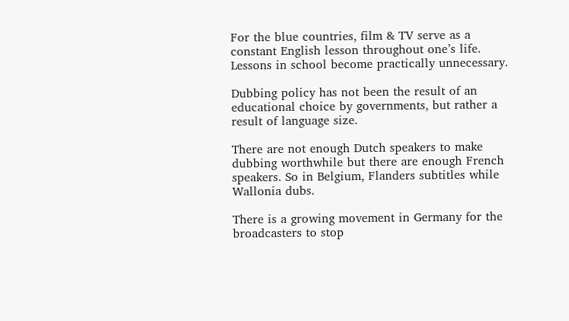For the blue countries, film & TV serve as a constant English lesson throughout one’s life. Lessons in school become practically unnecessary.

Dubbing policy has not been the result of an educational choice by governments, but rather a result of language size.

There are not enough Dutch speakers to make dubbing worthwhile but there are enough French speakers. So in Belgium, Flanders subtitles while Wallonia dubs.

There is a growing movement in Germany for the broadcasters to stop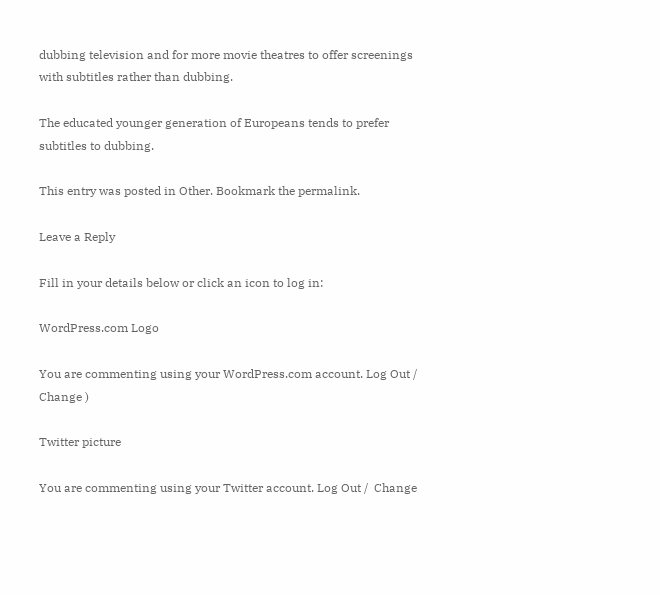dubbing television and for more movie theatres to offer screenings with subtitles rather than dubbing.

The educated younger generation of Europeans tends to prefer subtitles to dubbing.

This entry was posted in Other. Bookmark the permalink.

Leave a Reply

Fill in your details below or click an icon to log in:

WordPress.com Logo

You are commenting using your WordPress.com account. Log Out /  Change )

Twitter picture

You are commenting using your Twitter account. Log Out /  Change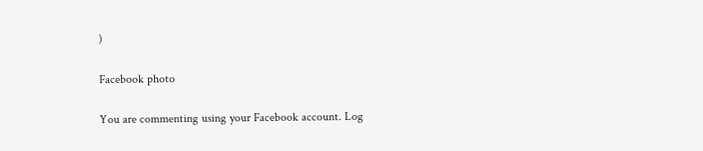)

Facebook photo

You are commenting using your Facebook account. Log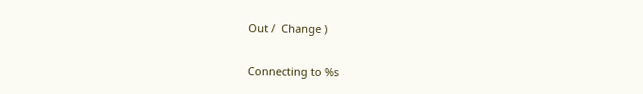Out /  Change )

Connecting to %s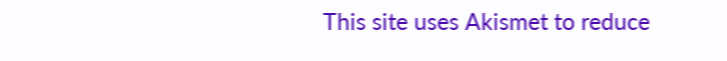This site uses Akismet to reduce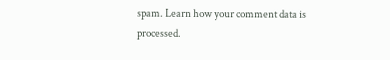spam. Learn how your comment data is processed.